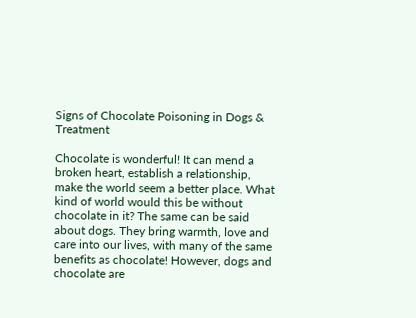Signs of Chocolate Poisoning in Dogs & Treatment

Chocolate is wonderful! It can mend a broken heart, establish a relationship, make the world seem a better place. What kind of world would this be without chocolate in it? The same can be said about dogs. They bring warmth, love and care into our lives, with many of the same benefits as chocolate! However, dogs and chocolate are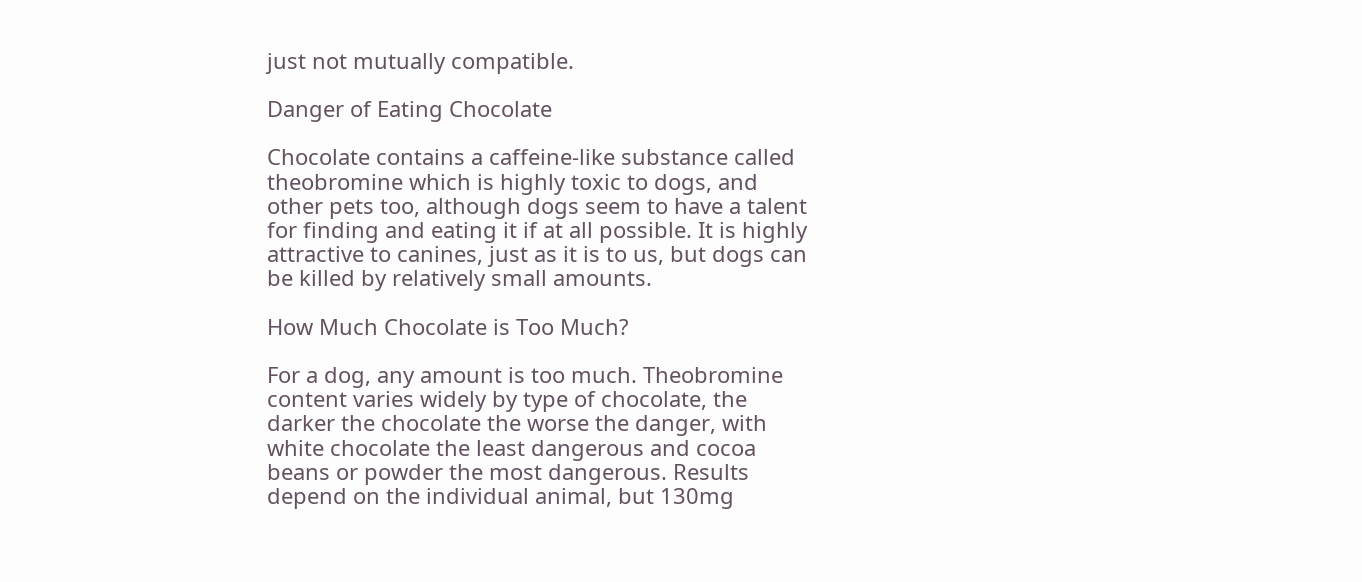just not mutually compatible.

Danger of Eating Chocolate

Chocolate contains a caffeine-like substance called theobromine which is highly toxic to dogs, and other pets too, although dogs seem to have a talent for finding and eating it if at all possible. It is highly attractive to canines, just as it is to us, but dogs can be killed by relatively small amounts.

How Much Chocolate is Too Much?

For a dog, any amount is too much. Theobromine content varies widely by type of chocolate, the darker the chocolate the worse the danger, with white chocolate the least dangerous and cocoa beans or powder the most dangerous. Results depend on the individual animal, but 130mg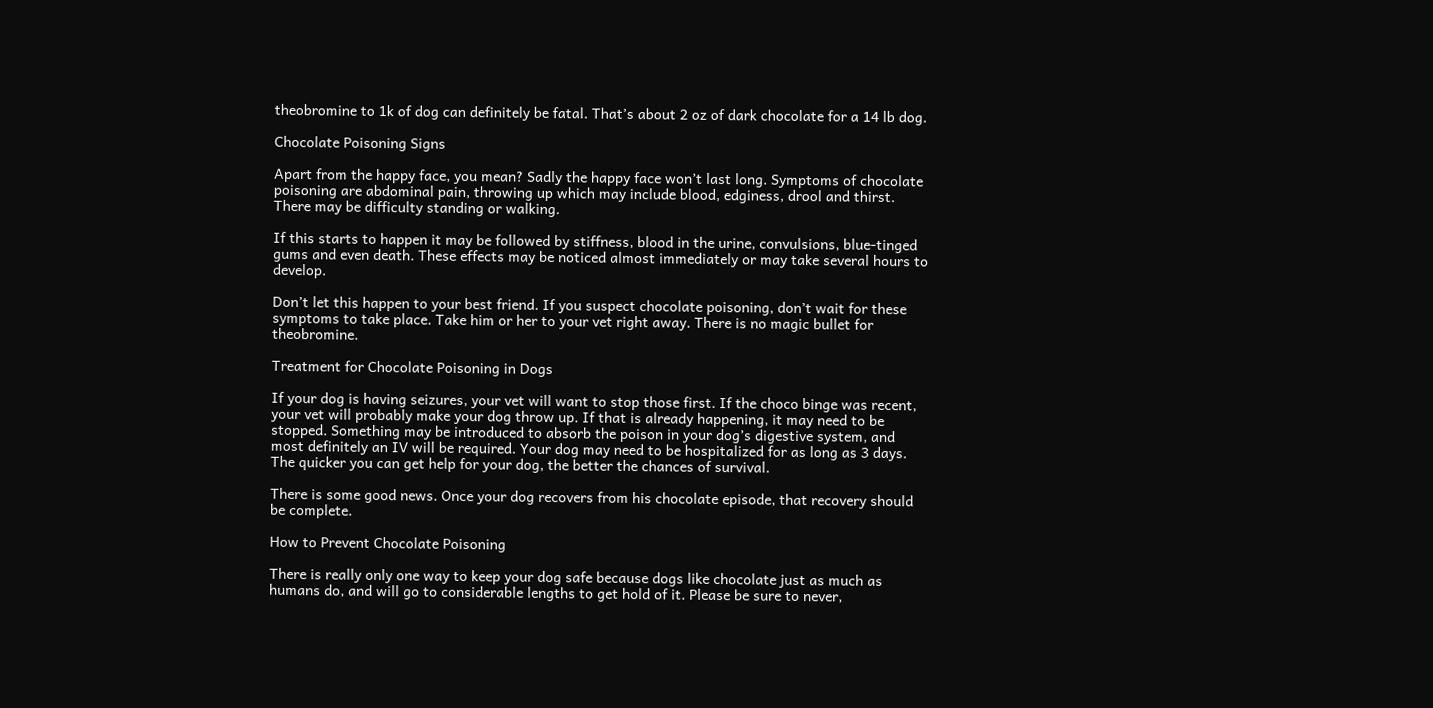theobromine to 1k of dog can definitely be fatal. That’s about 2 oz of dark chocolate for a 14 lb dog.

Chocolate Poisoning Signs

Apart from the happy face, you mean? Sadly the happy face won’t last long. Symptoms of chocolate poisoning are abdominal pain, throwing up which may include blood, edginess, drool and thirst. There may be difficulty standing or walking.

If this starts to happen it may be followed by stiffness, blood in the urine, convulsions, blue-tinged gums and even death. These effects may be noticed almost immediately or may take several hours to develop.

Don’t let this happen to your best friend. If you suspect chocolate poisoning, don’t wait for these symptoms to take place. Take him or her to your vet right away. There is no magic bullet for theobromine.

Treatment for Chocolate Poisoning in Dogs

If your dog is having seizures, your vet will want to stop those first. If the choco binge was recent, your vet will probably make your dog throw up. If that is already happening, it may need to be stopped. Something may be introduced to absorb the poison in your dog’s digestive system, and most definitely an IV will be required. Your dog may need to be hospitalized for as long as 3 days. The quicker you can get help for your dog, the better the chances of survival.

There is some good news. Once your dog recovers from his chocolate episode, that recovery should be complete.

How to Prevent Chocolate Poisoning

There is really only one way to keep your dog safe because dogs like chocolate just as much as humans do, and will go to considerable lengths to get hold of it. Please be sure to never,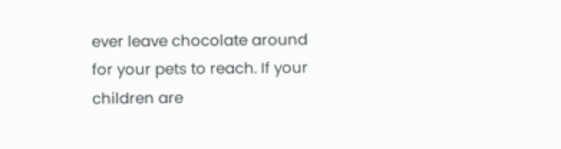ever leave chocolate around for your pets to reach. If your children are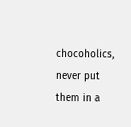chocoholics, never put them in a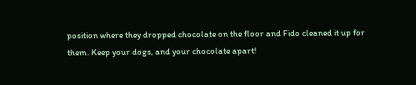position where they dropped chocolate on the floor and Fido cleaned it up for them. Keep your dogs, and your chocolate apart!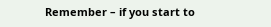Remember – if you start to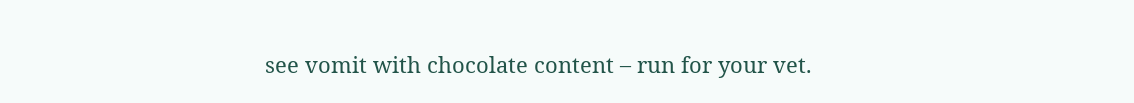see vomit with chocolate content – run for your vet.